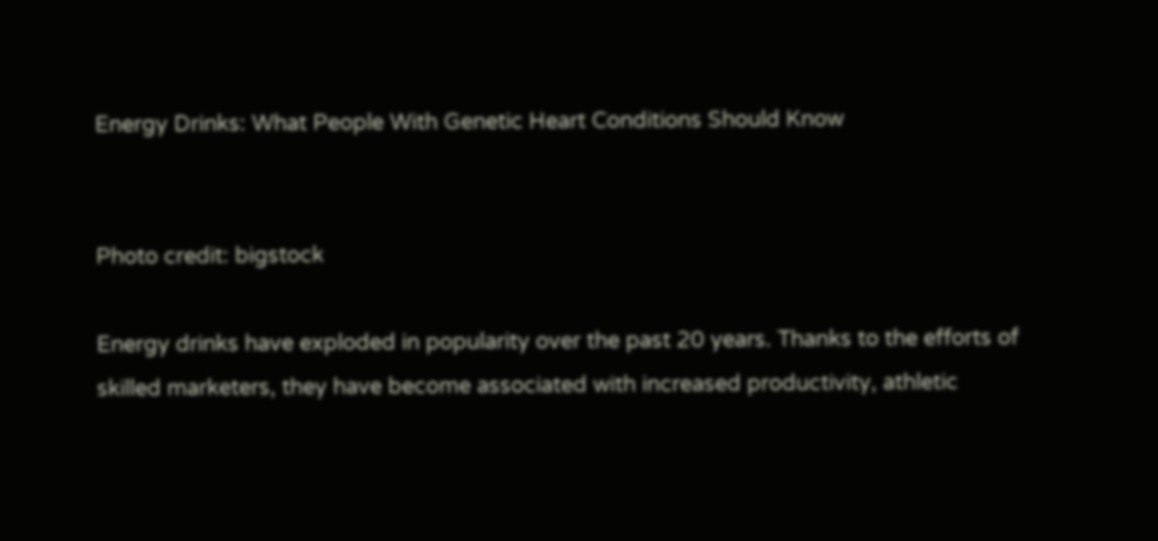Energy Drinks: What People With Genetic Heart Conditions Should Know


Photo credit: bigstock

Energy drinks have exploded in popularity over the past 20 years. Thanks to the efforts of skilled marketers, they have become associated with increased productivity, athletic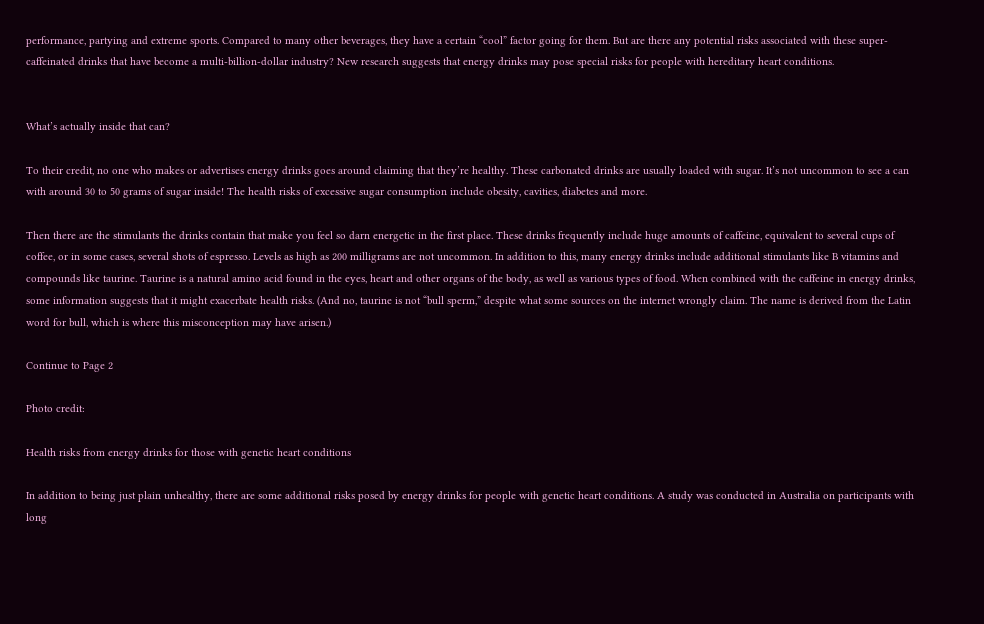performance, partying and extreme sports. Compared to many other beverages, they have a certain “cool” factor going for them. But are there any potential risks associated with these super-caffeinated drinks that have become a multi-billion-dollar industry? New research suggests that energy drinks may pose special risks for people with hereditary heart conditions.


What’s actually inside that can?

To their credit, no one who makes or advertises energy drinks goes around claiming that they’re healthy. These carbonated drinks are usually loaded with sugar. It’s not uncommon to see a can with around 30 to 50 grams of sugar inside! The health risks of excessive sugar consumption include obesity, cavities, diabetes and more.

Then there are the stimulants the drinks contain that make you feel so darn energetic in the first place. These drinks frequently include huge amounts of caffeine, equivalent to several cups of coffee, or in some cases, several shots of espresso. Levels as high as 200 milligrams are not uncommon. In addition to this, many energy drinks include additional stimulants like B vitamins and compounds like taurine. Taurine is a natural amino acid found in the eyes, heart and other organs of the body, as well as various types of food. When combined with the caffeine in energy drinks, some information suggests that it might exacerbate health risks. (And no, taurine is not “bull sperm,” despite what some sources on the internet wrongly claim. The name is derived from the Latin word for bull, which is where this misconception may have arisen.)

Continue to Page 2

Photo credit:

Health risks from energy drinks for those with genetic heart conditions

In addition to being just plain unhealthy, there are some additional risks posed by energy drinks for people with genetic heart conditions. A study was conducted in Australia on participants with long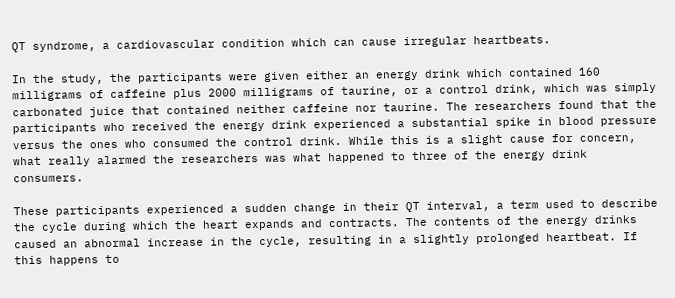QT syndrome, a cardiovascular condition which can cause irregular heartbeats.

In the study, the participants were given either an energy drink which contained 160 milligrams of caffeine plus 2000 milligrams of taurine, or a control drink, which was simply carbonated juice that contained neither caffeine nor taurine. The researchers found that the participants who received the energy drink experienced a substantial spike in blood pressure versus the ones who consumed the control drink. While this is a slight cause for concern, what really alarmed the researchers was what happened to three of the energy drink consumers.

These participants experienced a sudden change in their QT interval, a term used to describe the cycle during which the heart expands and contracts. The contents of the energy drinks caused an abnormal increase in the cycle, resulting in a slightly prolonged heartbeat. If this happens to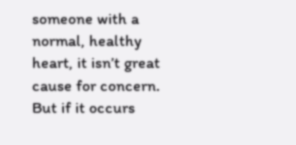someone with a normal, healthy heart, it isn’t great cause for concern. But if it occurs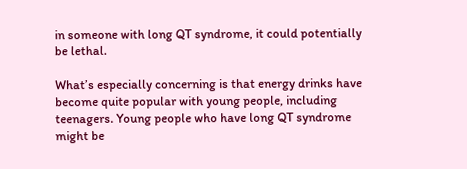in someone with long QT syndrome, it could potentially be lethal.

What’s especially concerning is that energy drinks have become quite popular with young people, including teenagers. Young people who have long QT syndrome might be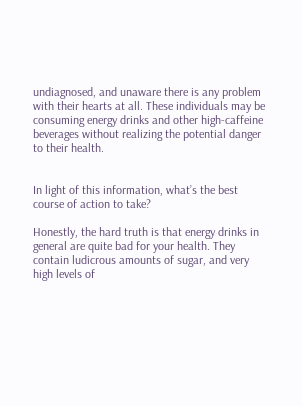undiagnosed, and unaware there is any problem with their hearts at all. These individuals may be consuming energy drinks and other high-caffeine beverages without realizing the potential danger to their health.


In light of this information, what’s the best course of action to take?

Honestly, the hard truth is that energy drinks in general are quite bad for your health. They contain ludicrous amounts of sugar, and very high levels of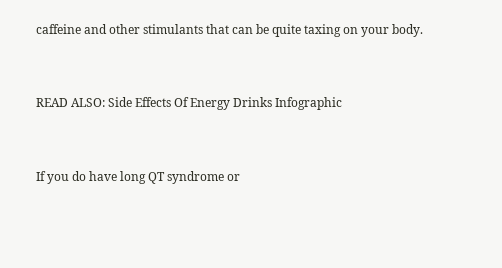caffeine and other stimulants that can be quite taxing on your body.


READ ALSO: Side Effects Of Energy Drinks Infographic


If you do have long QT syndrome or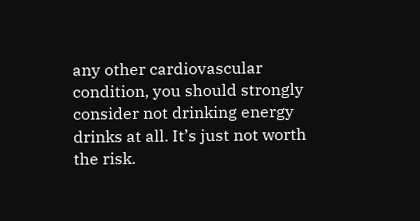any other cardiovascular condition, you should strongly consider not drinking energy drinks at all. It’s just not worth the risk.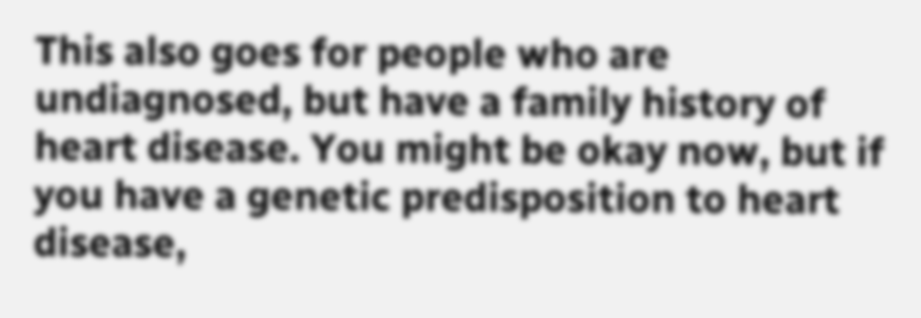This also goes for people who are undiagnosed, but have a family history of heart disease. You might be okay now, but if you have a genetic predisposition to heart disease,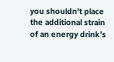you shouldn’t place the additional strain of an energy drink’s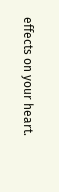effects on your heart.